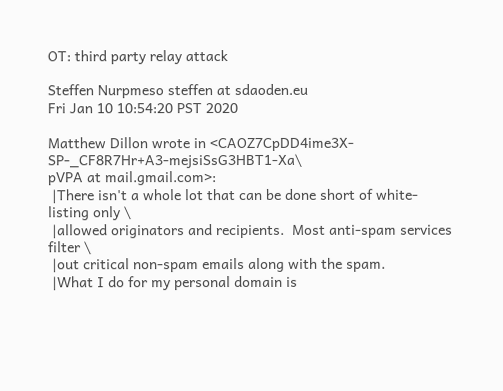OT: third party relay attack

Steffen Nurpmeso steffen at sdaoden.eu
Fri Jan 10 10:54:20 PST 2020

Matthew Dillon wrote in <CAOZ7CpDD4ime3X-SP-_CF8R7Hr+A3-mejsiSsG3HBT1-Xa\
pVPA at mail.gmail.com>:
 |There isn't a whole lot that can be done short of white-listing only \
 |allowed originators and recipients.  Most anti-spam services filter \
 |out critical non-spam emails along with the spam.
 |What I do for my personal domain is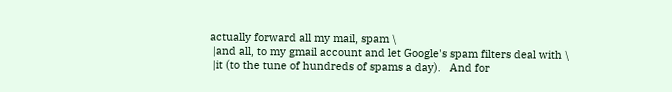actually forward all my mail, spam \
 |and all, to my gmail account and let Google's spam filters deal with \
 |it (to the tune of hundreds of spams a day).   And for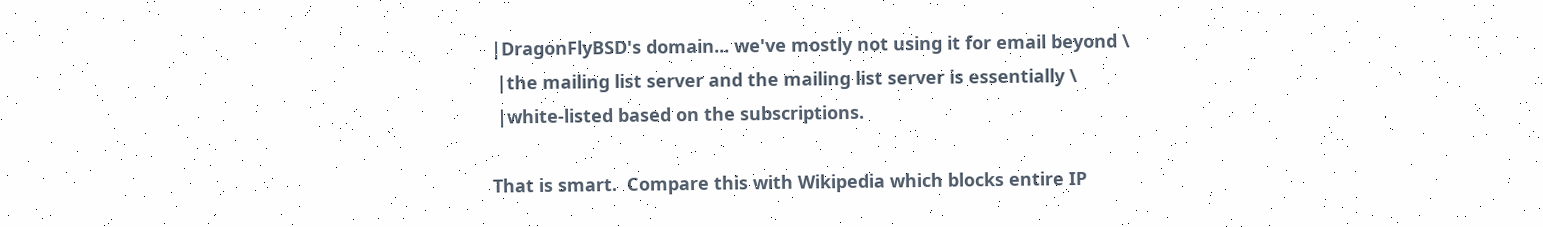|DragonFlyBSD's domain... we've mostly not using it for email beyond \
 |the mailing list server and the mailing list server is essentially \
 |white-listed based on the subscriptions.

That is smart.  Compare this with Wikipedia which blocks entire IP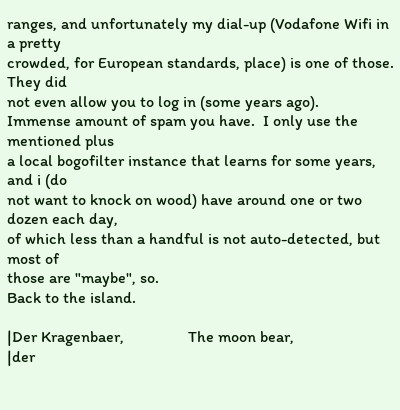ranges, and unfortunately my dial-up (Vodafone Wifi in a pretty
crowded, for European standards, place) is one of those.  They did
not even allow you to log in (some years ago).
Immense amount of spam you have.  I only use the mentioned plus
a local bogofilter instance that learns for some years, and i (do
not want to knock on wood) have around one or two dozen each day,
of which less than a handful is not auto-detected, but most of
those are "maybe", so.
Back to the island.

|Der Kragenbaer,                The moon bear,
|der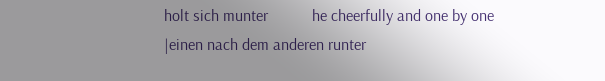holt sich munter           he cheerfully and one by one
|einen nach dem anderen runter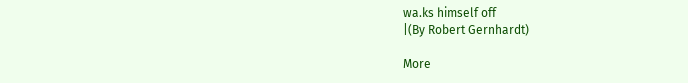wa.ks himself off
|(By Robert Gernhardt)

More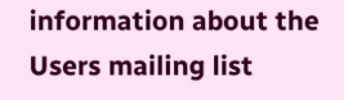information about the Users mailing list